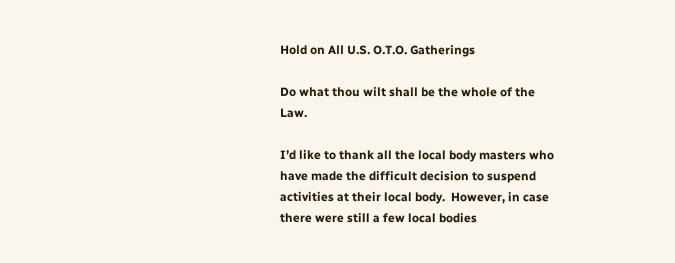Hold on All U.S. O.T.O. Gatherings

Do what thou wilt shall be the whole of the Law.

I’d like to thank all the local body masters who have made the difficult decision to suspend activities at their local body.  However, in case there were still a few local bodies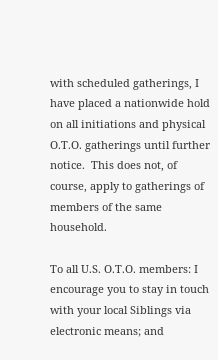with scheduled gatherings, I have placed a nationwide hold on all initiations and physical O.T.O. gatherings until further notice.  This does not, of course, apply to gatherings of members of the same household.

To all U.S. O.T.O. members: I encourage you to stay in touch with your local Siblings via electronic means; and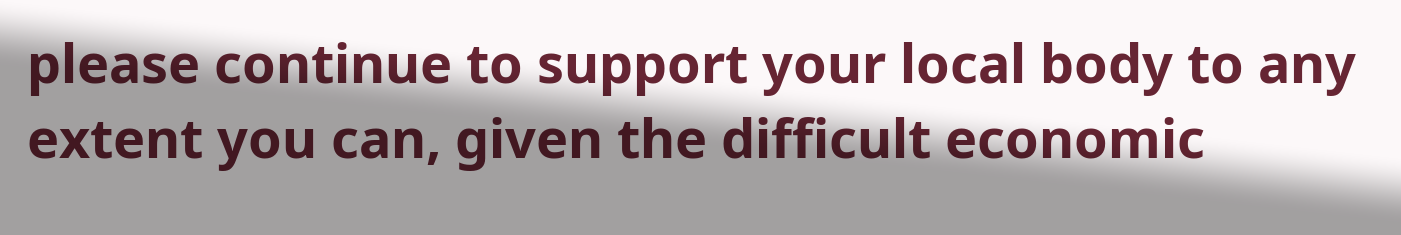please continue to support your local body to any extent you can, given the difficult economic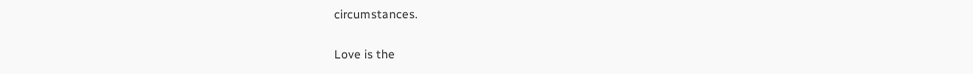circumstances.

Love is the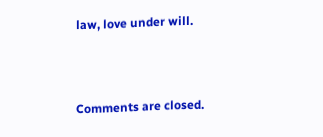law, love under will.



Comments are closed.